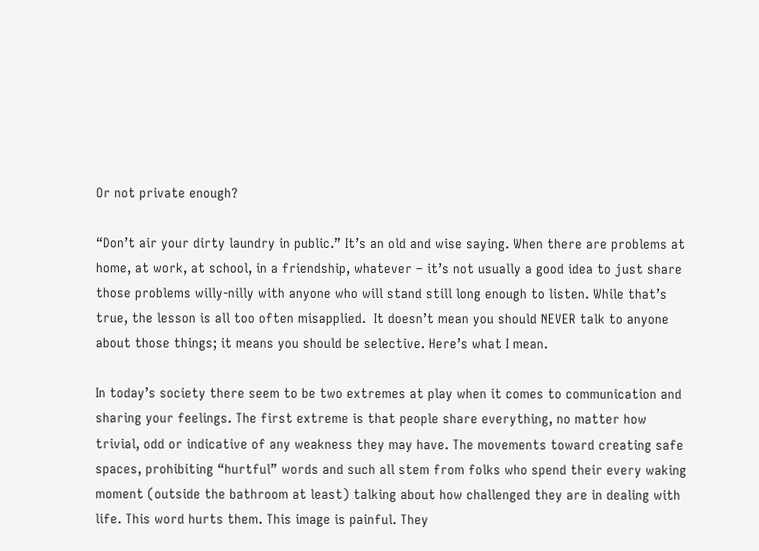Or not private enough?

“Don’t air your dirty laundry in public.” It’s an old and wise saying. When there are problems at home, at work, at school, in a friendship, whatever – it’s not usually a good idea to just share those problems willy-nilly with anyone who will stand still long enough to listen. While that’s true, the lesson is all too often misapplied.  It doesn’t mean you should NEVER talk to anyone about those things; it means you should be selective. Here’s what I mean.

In today’s society there seem to be two extremes at play when it comes to communication and sharing your feelings. The first extreme is that people share everything, no matter how trivial, odd or indicative of any weakness they may have. The movements toward creating safe spaces, prohibiting “hurtful” words and such all stem from folks who spend their every waking moment (outside the bathroom at least) talking about how challenged they are in dealing with life. This word hurts them. This image is painful. They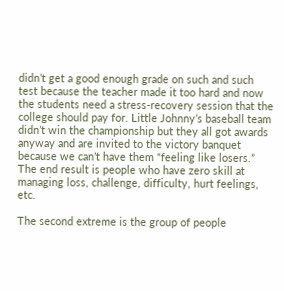didn’t get a good enough grade on such and such test because the teacher made it too hard and now the students need a stress-recovery session that the college should pay for. Little Johnny’s baseball team didn’t win the championship but they all got awards anyway and are invited to the victory banquet because we can’t have them “feeling like losers.” The end result is people who have zero skill at managing loss, challenge, difficulty, hurt feelings, etc.

The second extreme is the group of people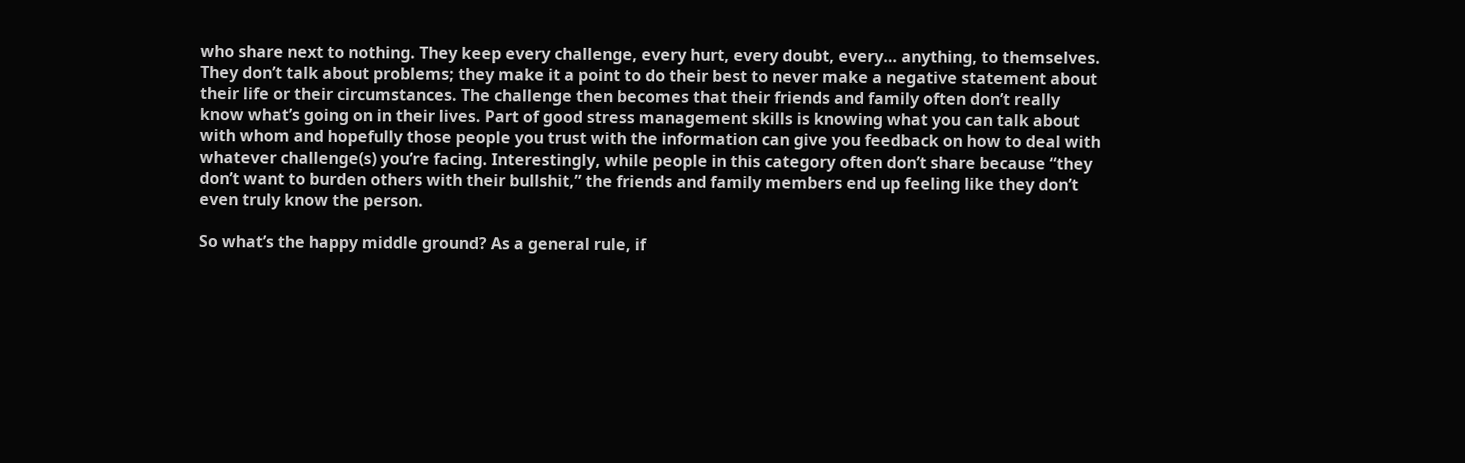who share next to nothing. They keep every challenge, every hurt, every doubt, every… anything, to themselves. They don’t talk about problems; they make it a point to do their best to never make a negative statement about their life or their circumstances. The challenge then becomes that their friends and family often don’t really know what’s going on in their lives. Part of good stress management skills is knowing what you can talk about with whom and hopefully those people you trust with the information can give you feedback on how to deal with whatever challenge(s) you’re facing. Interestingly, while people in this category often don’t share because “they don’t want to burden others with their bullshit,” the friends and family members end up feeling like they don’t even truly know the person.

So what’s the happy middle ground? As a general rule, if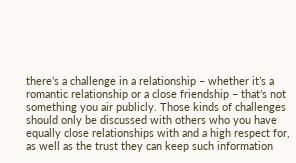there’s a challenge in a relationship – whether it’s a romantic relationship or a close friendship – that’s not something you air publicly. Those kinds of challenges should only be discussed with others who you have equally close relationships with and a high respect for, as well as the trust they can keep such information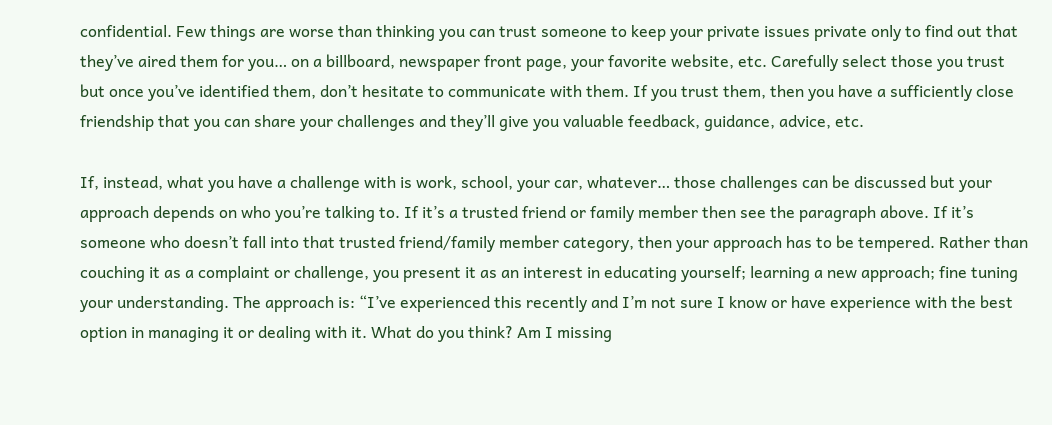confidential. Few things are worse than thinking you can trust someone to keep your private issues private only to find out that they’ve aired them for you… on a billboard, newspaper front page, your favorite website, etc. Carefully select those you trust but once you’ve identified them, don’t hesitate to communicate with them. If you trust them, then you have a sufficiently close friendship that you can share your challenges and they’ll give you valuable feedback, guidance, advice, etc.

If, instead, what you have a challenge with is work, school, your car, whatever… those challenges can be discussed but your approach depends on who you’re talking to. If it’s a trusted friend or family member then see the paragraph above. If it’s someone who doesn’t fall into that trusted friend/family member category, then your approach has to be tempered. Rather than couching it as a complaint or challenge, you present it as an interest in educating yourself; learning a new approach; fine tuning your understanding. The approach is: “I’ve experienced this recently and I’m not sure I know or have experience with the best option in managing it or dealing with it. What do you think? Am I missing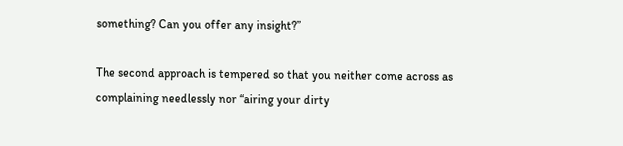something? Can you offer any insight?”

The second approach is tempered so that you neither come across as complaining needlessly nor “airing your dirty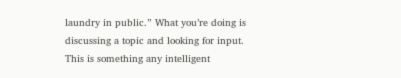laundry in public.” What you’re doing is discussing a topic and looking for input. This is something any intelligent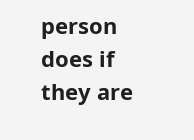person does if they are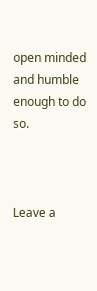open minded and humble enough to do so.



Leave a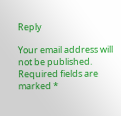Reply

Your email address will not be published. Required fields are marked *